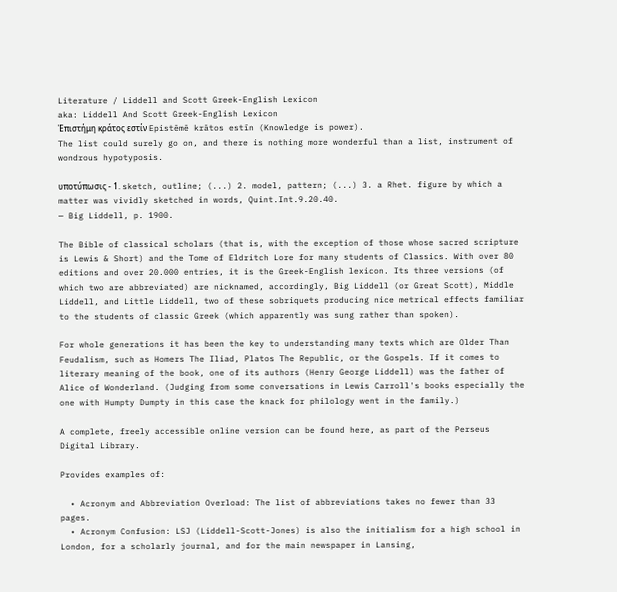Literature / Liddell and Scott Greek-English Lexicon
aka: Liddell And Scott Greek-English Lexicon
Ἐπιστήμη κράτος εστίν Epistēmē krātos estīn (Knowledge is power).
The list could surely go on, and there is nothing more wonderful than a list, instrument of wondrous hypotyposis.

υποτύπωσις - 1. sketch, outline; (...) 2. model, pattern; (...) 3. a Rhet. figure by which a matter was vividly sketched in words, Quint.Int.9.20.40.
— Big Liddell, p. 1900.

The Bible of classical scholars (that is, with the exception of those whose sacred scripture is Lewis & Short) and the Tome of Eldritch Lore for many students of Classics. With over 80 editions and over 20.000 entries, it is the Greek-English lexicon. Its three versions (of which two are abbreviated) are nicknamed, accordingly, Big Liddell (or Great Scott), Middle Liddell, and Little Liddell, two of these sobriquets producing nice metrical effects familiar to the students of classic Greek (which apparently was sung rather than spoken).

For whole generations it has been the key to understanding many texts which are Older Than Feudalism, such as Homers The Iliad, Platos The Republic, or the Gospels. If it comes to literary meaning of the book, one of its authors (Henry George Liddell) was the father of Alice of Wonderland. (Judging from some conversations in Lewis Carroll's books especially the one with Humpty Dumpty in this case the knack for philology went in the family.)

A complete, freely accessible online version can be found here, as part of the Perseus Digital Library.

Provides examples of:

  • Acronym and Abbreviation Overload: The list of abbreviations takes no fewer than 33 pages.
  • Acronym Confusion: LSJ (Liddell-Scott-Jones) is also the initialism for a high school in London, for a scholarly journal, and for the main newspaper in Lansing,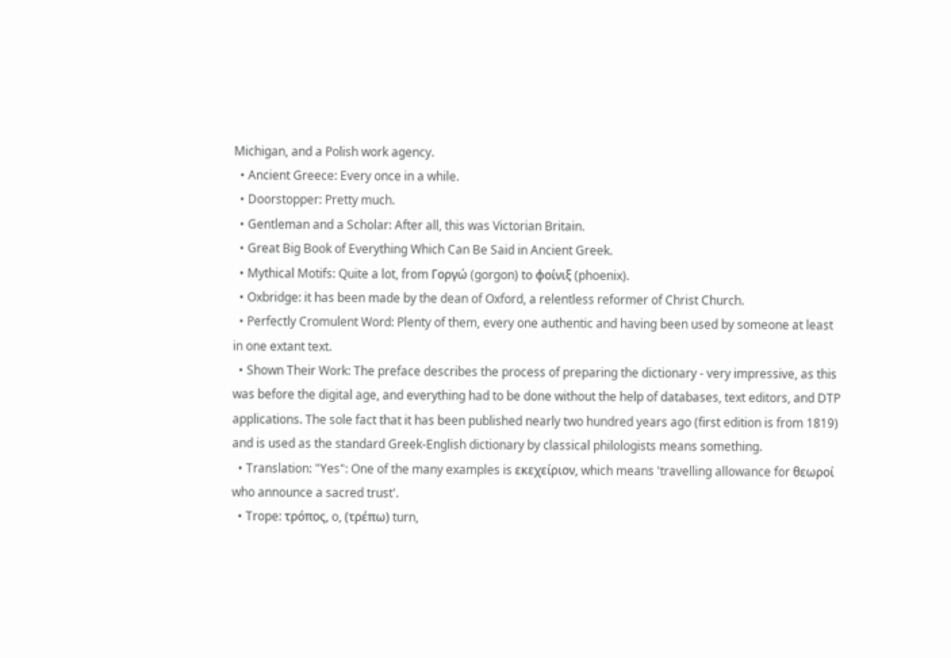Michigan, and a Polish work agency.
  • Ancient Greece: Every once in a while.
  • Doorstopper: Pretty much.
  • Gentleman and a Scholar: After all, this was Victorian Britain.
  • Great Big Book of Everything Which Can Be Said in Ancient Greek.
  • Mythical Motifs: Quite a lot, from Γοργώ (gorgon) to φοίνιξ (phoenix).
  • Oxbridge: it has been made by the dean of Oxford, a relentless reformer of Christ Church.
  • Perfectly Cromulent Word: Plenty of them, every one authentic and having been used by someone at least in one extant text.
  • Shown Their Work: The preface describes the process of preparing the dictionary - very impressive, as this was before the digital age, and everything had to be done without the help of databases, text editors, and DTP applications. The sole fact that it has been published nearly two hundred years ago (first edition is from 1819) and is used as the standard Greek-English dictionary by classical philologists means something.
  • Translation: "Yes": One of the many examples is εκεχείριον, which means 'travelling allowance for θεωροί who announce a sacred trust'.
  • Trope: τρόπος, o, (τρέπω) turn,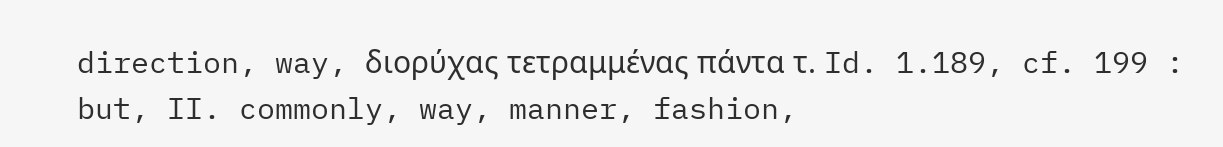direction, way, διορύχας τετραμμένας πάντα τ. Id. 1.189, cf. 199 : but, II. commonly, way, manner, fashion,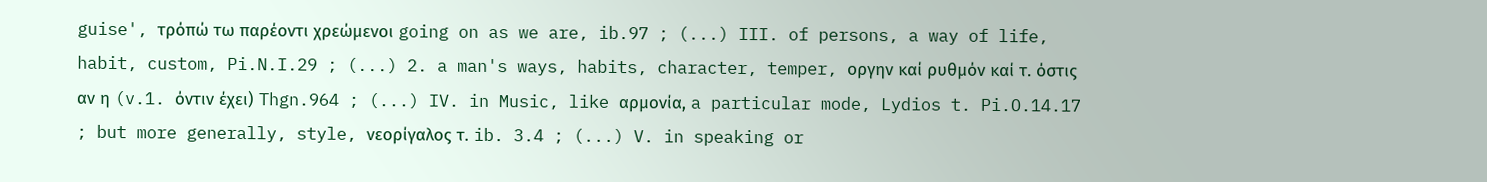guise', τρόπώ τω παρέοντι χρεώμενοι going on as we are, ib.97 ; (...) III. of persons, a way of life, habit, custom, Pi.N.I.29 ; (...) 2. a man's ways, habits, character, temper, οργην καί ρυθμόν καί τ. όστις αν η (v.1. όντιν έχει) Thgn.964 ; (...) IV. in Music, like αρμονία, a particular mode, Lydios t. Pi.O.14.17 ; but more generally, style, νεορίγαλος τ. ib. 3.4 ; (...) V. in speaking or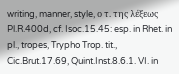writing, manner, style, ο τ. της λέξεως Pl.R.400d, cf. Isoc.15.45: esp. in Rhet. in pl., tropes, Trypho Trop. tit., Cic.Brut.17.69, Quint.Inst.8.6.1. VI. in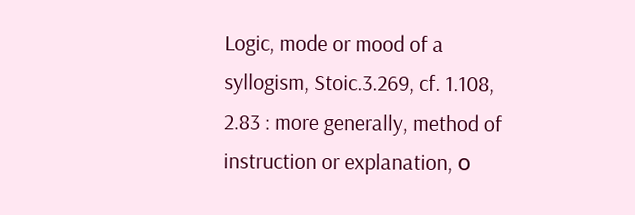Logic, mode or mood of a syllogism, Stoic.3.269, cf. 1.108, 2.83 : more generally, method of instruction or explanation, ο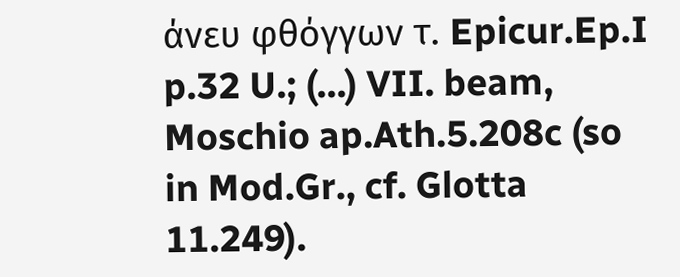άνευ φθόγγων τ. Epicur.Ep.I p.32 U.; (...) VII. beam, Moschio ap.Ath.5.208c (so in Mod.Gr., cf. Glotta 11.249).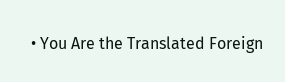• You Are the Translated Foreign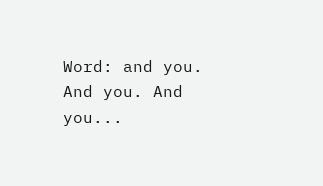Word: and you. And you. And you...